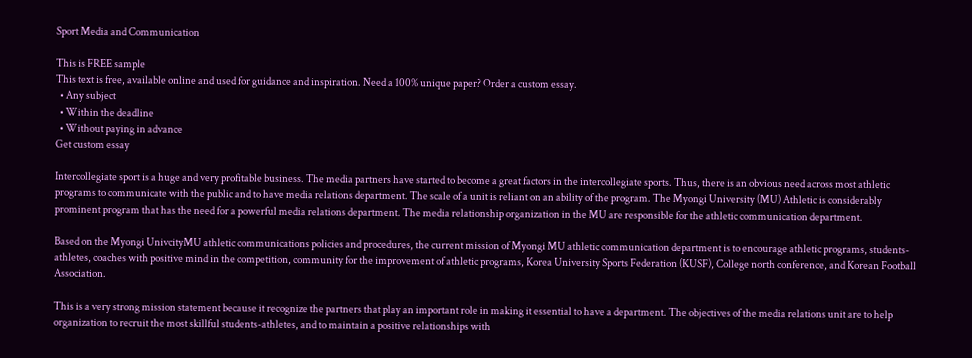Sport Media and Communication

This is FREE sample
This text is free, available online and used for guidance and inspiration. Need a 100% unique paper? Order a custom essay.
  • Any subject
  • Within the deadline
  • Without paying in advance
Get custom essay

Intercollegiate sport is a huge and very profitable business. The media partners have started to become a great factors in the intercollegiate sports. Thus, there is an obvious need across most athletic programs to communicate with the public and to have media relations department. The scale of a unit is reliant on an ability of the program. The Myongi University (MU) Athletic is considerably prominent program that has the need for a powerful media relations department. The media relationship organization in the MU are responsible for the athletic communication department.

Based on the Myongi UnivcityMU athletic communications policies and procedures, the current mission of Myongi MU athletic communication department is to encourage athletic programs, students-athletes, coaches with positive mind in the competition, community for the improvement of athletic programs, Korea University Sports Federation (KUSF), College north conference, and Korean Football Association.

This is a very strong mission statement because it recognize the partners that play an important role in making it essential to have a department. The objectives of the media relations unit are to help organization to recruit the most skillful students-athletes, and to maintain a positive relationships with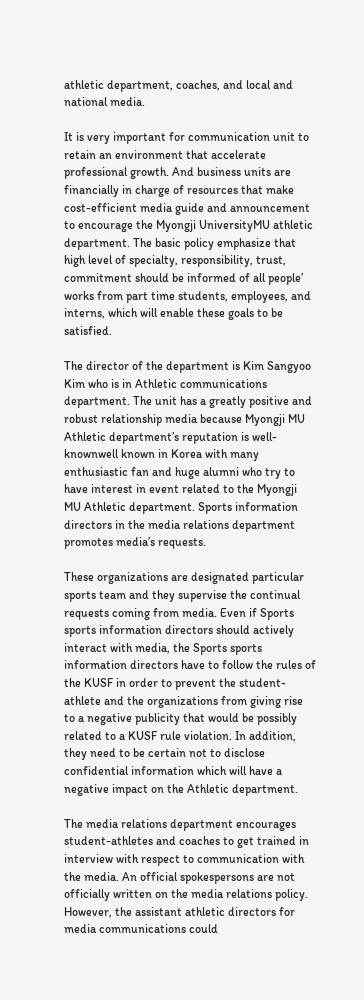athletic department, coaches, and local and national media.

It is very important for communication unit to retain an environment that accelerate professional growth. And business units are financially in charge of resources that make cost-efficient media guide and announcement to encourage the Myongji UniversityMU athletic department. The basic policy emphasize that high level of specialty, responsibility, trust, commitment should be informed of all people’ works from part time students, employees, and interns, which will enable these goals to be satisfied.

The director of the department is Kim Sangyoo Kim who is in Athletic communications department. The unit has a greatly positive and robust relationship media because Myongji MU Athletic department’s reputation is well-knownwell known in Korea with many enthusiastic fan and huge alumni who try to have interest in event related to the Myongji MU Athletic department. Sports information directors in the media relations department promotes media’s requests.

These organizations are designated particular sports team and they supervise the continual requests coming from media. Even if Sports sports information directors should actively interact with media, the Sports sports information directors have to follow the rules of the KUSF in order to prevent the student-athlete and the organizations from giving rise to a negative publicity that would be possibly related to a KUSF rule violation. In addition, they need to be certain not to disclose confidential information which will have a negative impact on the Athletic department.

The media relations department encourages student-athletes and coaches to get trained in interview with respect to communication with the media. An official spokespersons are not officially written on the media relations policy. However, the assistant athletic directors for media communications could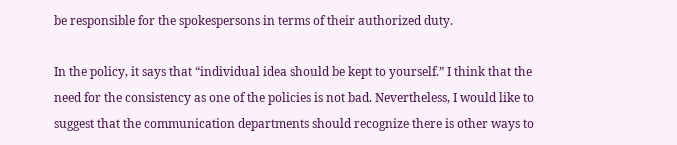be responsible for the spokespersons in terms of their authorized duty.

In the policy, it says that “individual idea should be kept to yourself.” I think that the need for the consistency as one of the policies is not bad. Nevertheless, I would like to suggest that the communication departments should recognize there is other ways to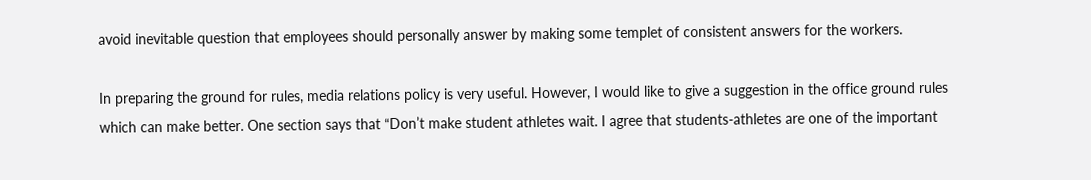avoid inevitable question that employees should personally answer by making some templet of consistent answers for the workers.

In preparing the ground for rules, media relations policy is very useful. However, I would like to give a suggestion in the office ground rules which can make better. One section says that “Don’t make student athletes wait. I agree that students-athletes are one of the important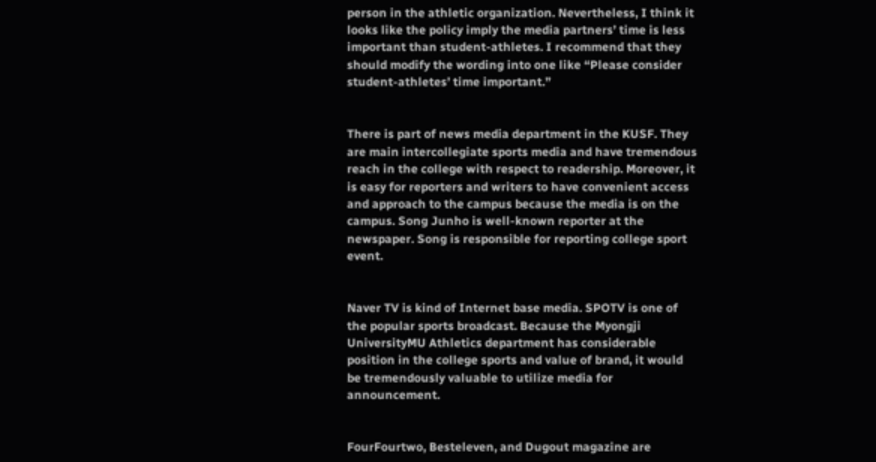person in the athletic organization. Nevertheless, I think it looks like the policy imply the media partners’ time is less important than student-athletes. I recommend that they should modify the wording into one like “Please consider student-athletes’ time important.”


There is part of news media department in the KUSF. They are main intercollegiate sports media and have tremendous reach in the college with respect to readership. Moreover, it is easy for reporters and writers to have convenient access and approach to the campus because the media is on the campus. Song Junho is well-known reporter at the newspaper. Song is responsible for reporting college sport event.


Naver TV is kind of Internet base media. SPOTV is one of the popular sports broadcast. Because the Myongji UniversityMU Athletics department has considerable position in the college sports and value of brand, it would be tremendously valuable to utilize media for announcement.


FourFourtwo, Besteleven, and Dugout magazine are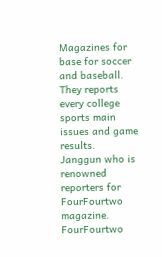Magazines for base for soccer and baseball. They reports every college sports main issues and game results. Janggun who is renowned reporters for FourFourtwo magazine. FourFourtwo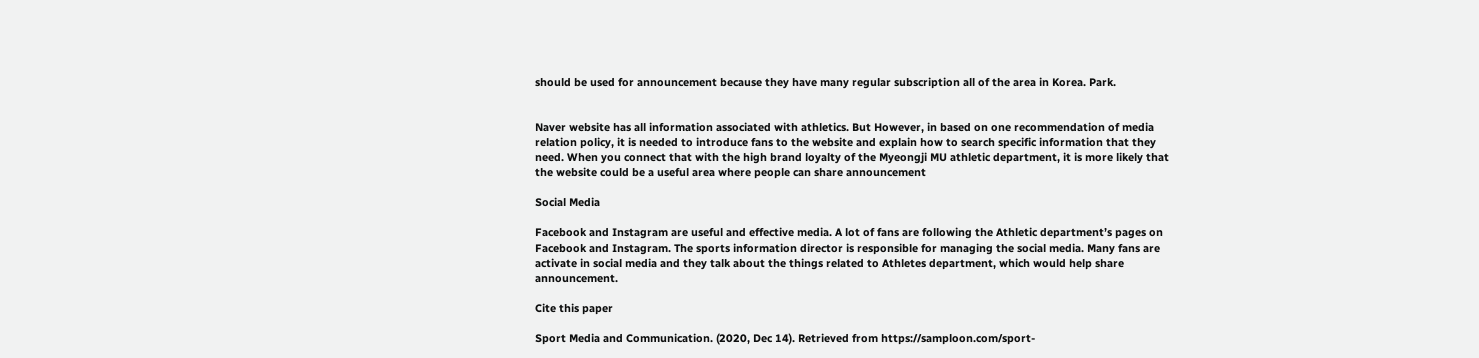should be used for announcement because they have many regular subscription all of the area in Korea. Park.


Naver website has all information associated with athletics. But However, in based on one recommendation of media relation policy, it is needed to introduce fans to the website and explain how to search specific information that they need. When you connect that with the high brand loyalty of the Myeongji MU athletic department, it is more likely that the website could be a useful area where people can share announcement

Social Media

Facebook and Instagram are useful and effective media. A lot of fans are following the Athletic department’s pages on Facebook and Instagram. The sports information director is responsible for managing the social media. Many fans are activate in social media and they talk about the things related to Athletes department, which would help share announcement.

Cite this paper

Sport Media and Communication. (2020, Dec 14). Retrieved from https://samploon.com/sport-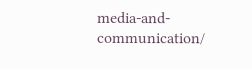media-and-communication/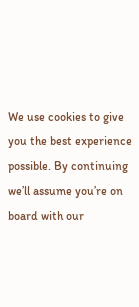We use cookies to give you the best experience possible. By continuing we’ll assume you’re on board with our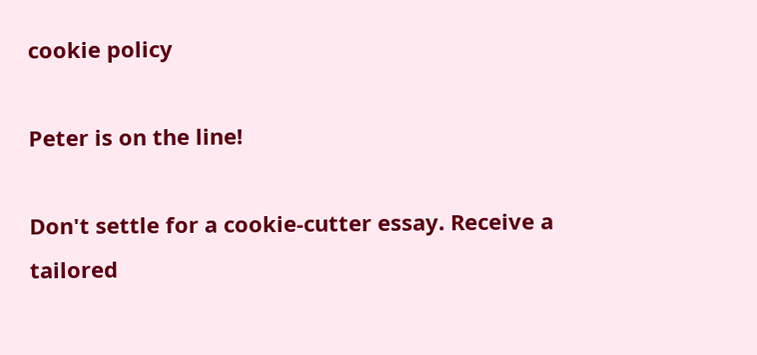cookie policy

Peter is on the line!

Don't settle for a cookie-cutter essay. Receive a tailored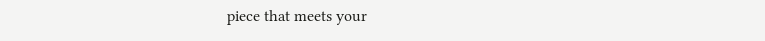piece that meets your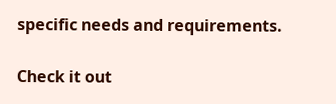specific needs and requirements.

Check it out